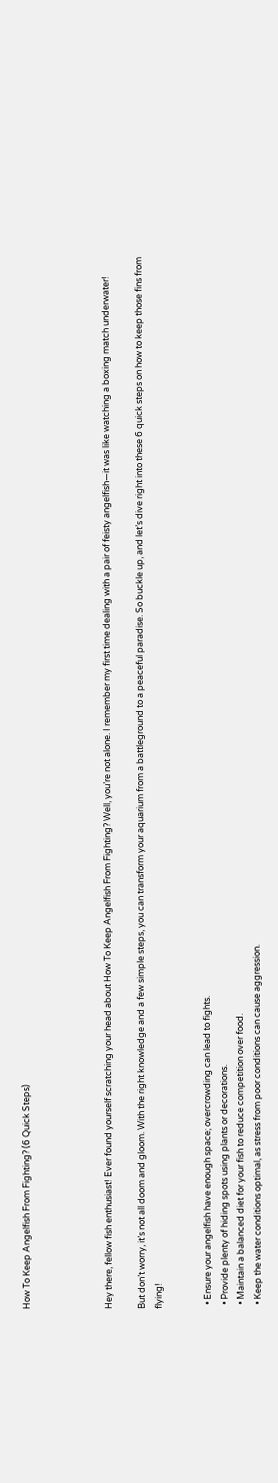How To Keep Angelfish From Fighting? (6 Quick Steps)




Hey there, fellow fish enthusiast! Ever found yourself scratching your head about How To Keep Angelfish From Fighting? Well, you’re not alone. I remember my first time dealing with a pair of feisty angelfish—it was like watching a boxing match underwater!

But don’t worry, it’s not all doom and gloom. With the right knowledge and a few simple steps, you can transform your aquarium from a battleground to a peaceful paradise. So buckle up, and let’s dive right into these 6 quick steps on how to keep those fins from flying!


  • Ensure your angelfish have enough space; overcrowding can lead to fights.
  • Provide plenty of hiding spots using plants or decorations.
  • Maintain a balanced diet for your fish to reduce competition over food.
  • Keep the water conditions optimal, as stress from poor conditions can cause aggression.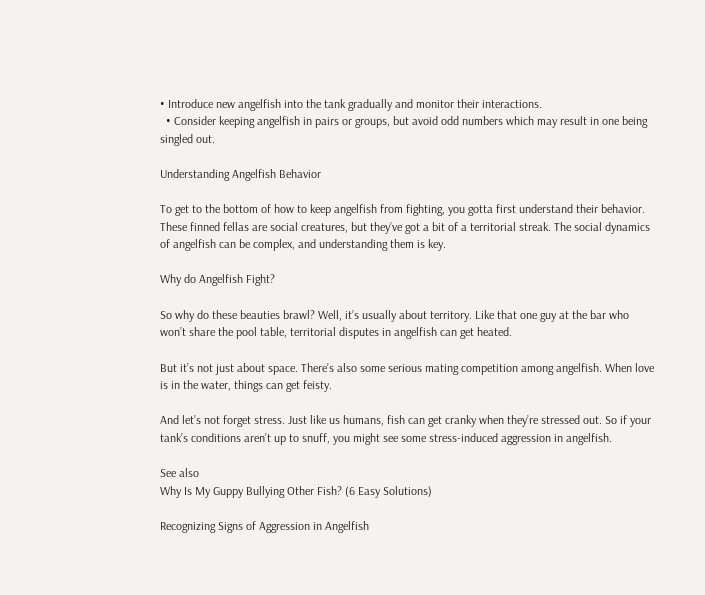• Introduce new angelfish into the tank gradually and monitor their interactions.
  • Consider keeping angelfish in pairs or groups, but avoid odd numbers which may result in one being singled out.

Understanding Angelfish Behavior

To get to the bottom of how to keep angelfish from fighting, you gotta first understand their behavior. These finned fellas are social creatures, but they’ve got a bit of a territorial streak. The social dynamics of angelfish can be complex, and understanding them is key.

Why do Angelfish Fight?

So why do these beauties brawl? Well, it’s usually about territory. Like that one guy at the bar who won’t share the pool table, territorial disputes in angelfish can get heated.

But it’s not just about space. There’s also some serious mating competition among angelfish. When love is in the water, things can get feisty.

And let’s not forget stress. Just like us humans, fish can get cranky when they’re stressed out. So if your tank’s conditions aren’t up to snuff, you might see some stress-induced aggression in angelfish.

See also
Why Is My Guppy Bullying Other Fish? (6 Easy Solutions)

Recognizing Signs of Aggression in Angelfish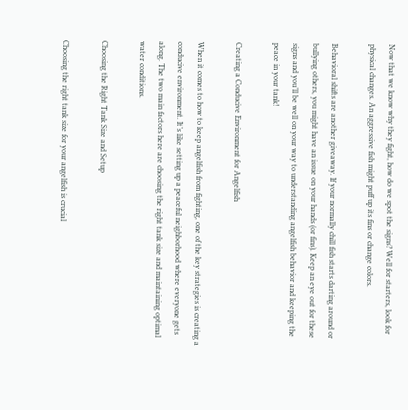Now that we know why they fight, how do we spot the signs? Well for starters, look for physical changes. An aggressive fish might puff up its fins or change colors.

Behavioral shifts are another giveaway. If your normally chill fish starts darting around or bullying others, you might have an issue on your hands (or fins). Keep an eye out for these signs and you’ll be well on your way to understanding angelfish behavior and keeping the peace in your tank!

Creating a Conducive Environment for Angelfish

When it comes to how to keep angelfish from fighting, one of the key strategies is creating a conducive environment. It’s like setting up a peaceful neighborhood where everyone gets along. The two main factors here are choosing the right tank size and maintaining optimal water conditions.

Choosing the Right Tank Size and Setup

Choosing the right tank size for your angelfish is crucial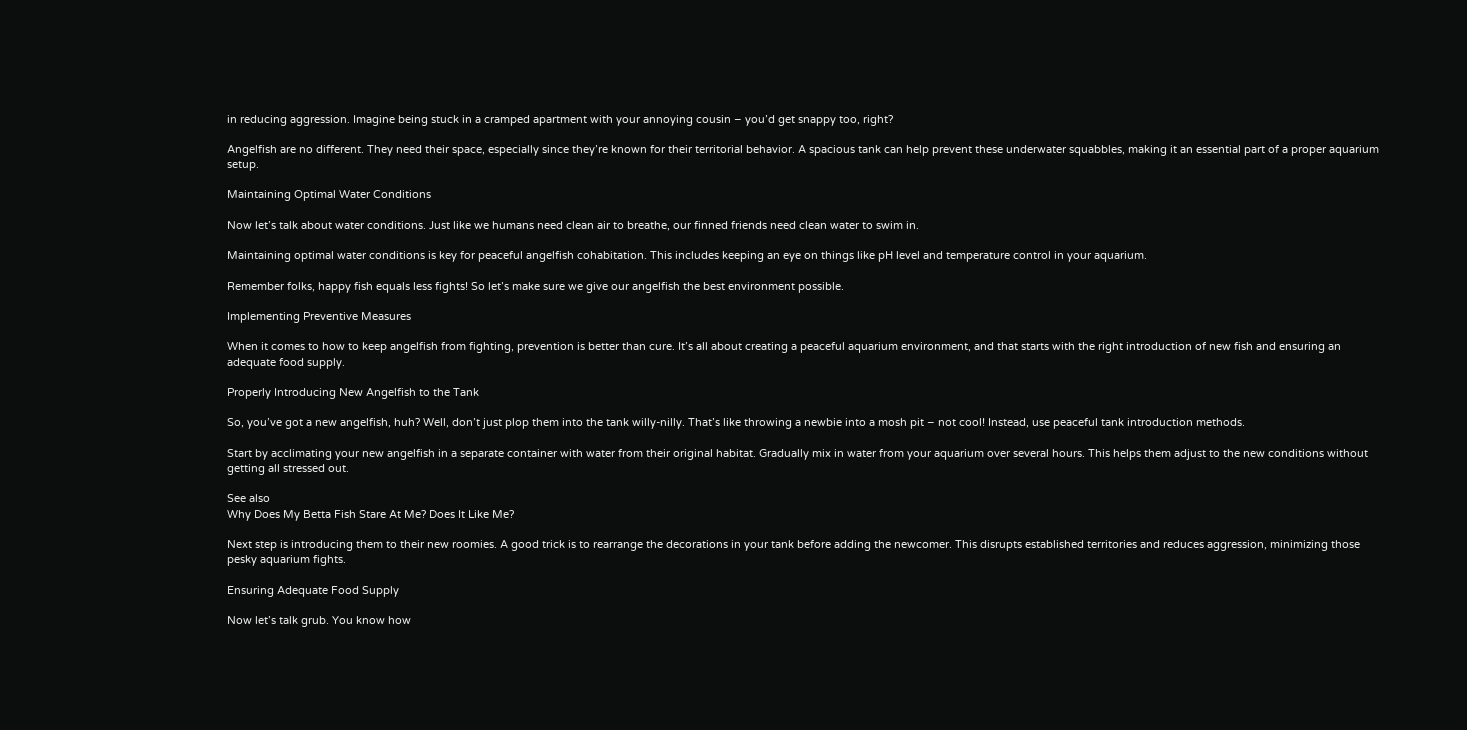in reducing aggression. Imagine being stuck in a cramped apartment with your annoying cousin – you’d get snappy too, right?

Angelfish are no different. They need their space, especially since they’re known for their territorial behavior. A spacious tank can help prevent these underwater squabbles, making it an essential part of a proper aquarium setup.

Maintaining Optimal Water Conditions

Now let’s talk about water conditions. Just like we humans need clean air to breathe, our finned friends need clean water to swim in.

Maintaining optimal water conditions is key for peaceful angelfish cohabitation. This includes keeping an eye on things like pH level and temperature control in your aquarium.

Remember folks, happy fish equals less fights! So let’s make sure we give our angelfish the best environment possible.

Implementing Preventive Measures

When it comes to how to keep angelfish from fighting, prevention is better than cure. It’s all about creating a peaceful aquarium environment, and that starts with the right introduction of new fish and ensuring an adequate food supply.

Properly Introducing New Angelfish to the Tank

So, you’ve got a new angelfish, huh? Well, don’t just plop them into the tank willy-nilly. That’s like throwing a newbie into a mosh pit – not cool! Instead, use peaceful tank introduction methods.

Start by acclimating your new angelfish in a separate container with water from their original habitat. Gradually mix in water from your aquarium over several hours. This helps them adjust to the new conditions without getting all stressed out.

See also
Why Does My Betta Fish Stare At Me? Does It Like Me?

Next step is introducing them to their new roomies. A good trick is to rearrange the decorations in your tank before adding the newcomer. This disrupts established territories and reduces aggression, minimizing those pesky aquarium fights.

Ensuring Adequate Food Supply

Now let’s talk grub. You know how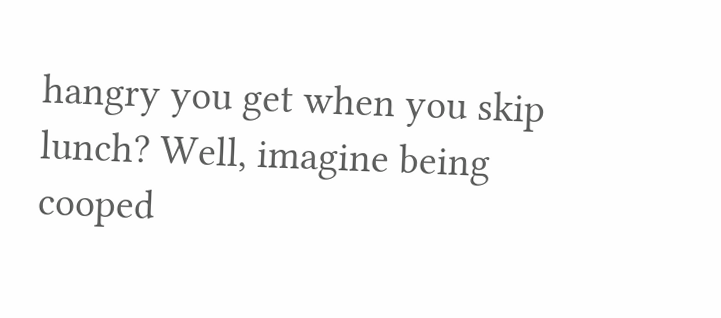hangry you get when you skip lunch? Well, imagine being cooped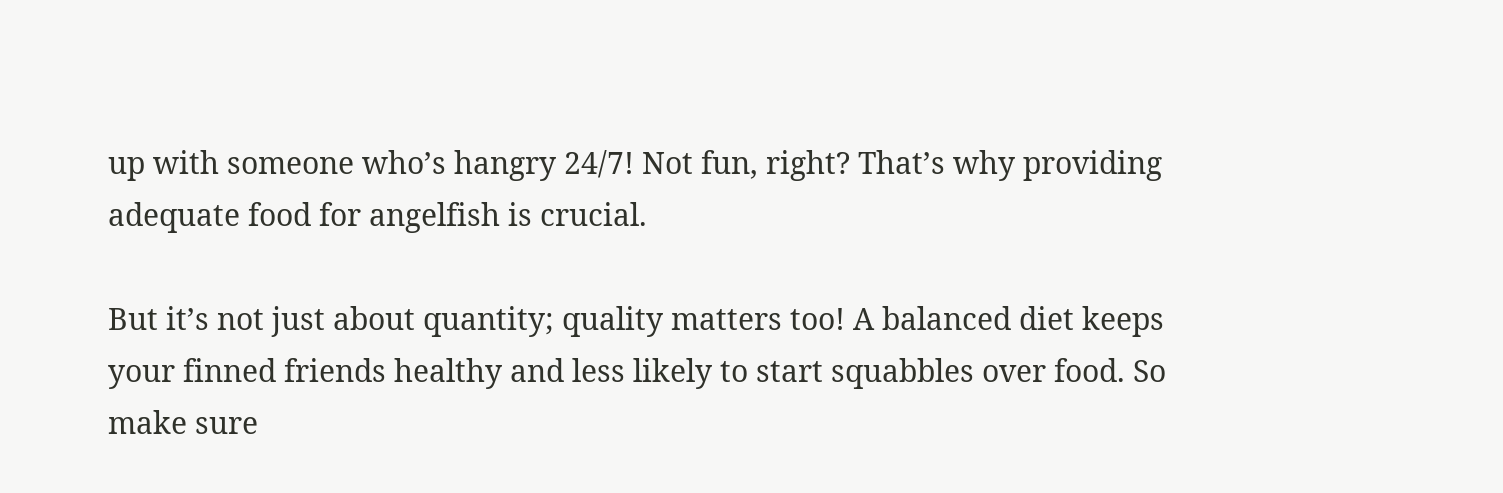up with someone who’s hangry 24/7! Not fun, right? That’s why providing adequate food for angelfish is crucial.

But it’s not just about quantity; quality matters too! A balanced diet keeps your finned friends healthy and less likely to start squabbles over food. So make sure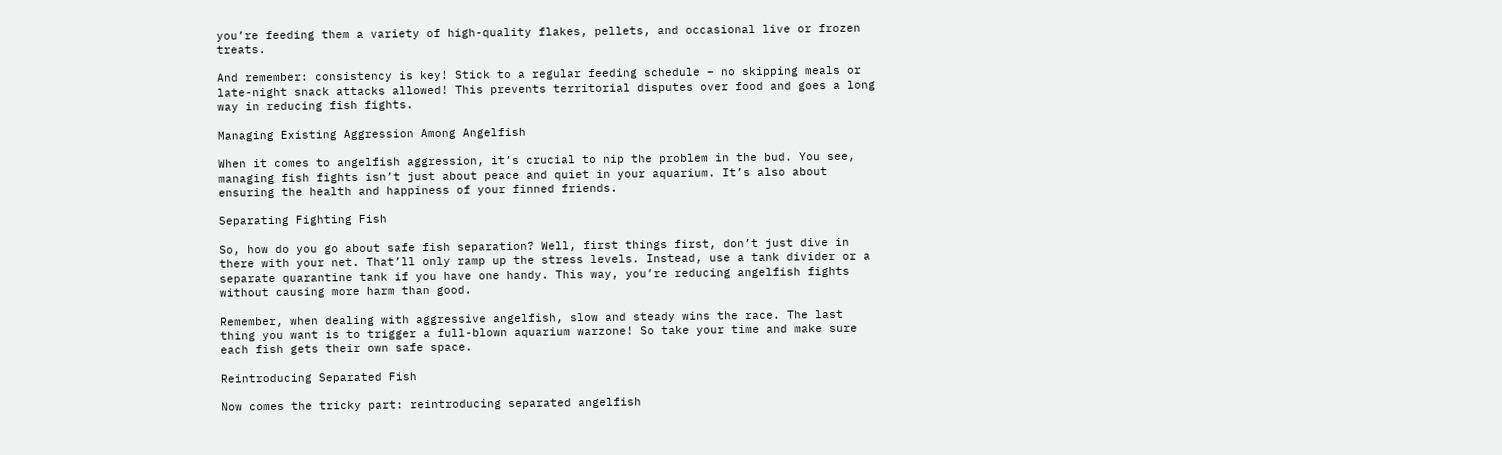you’re feeding them a variety of high-quality flakes, pellets, and occasional live or frozen treats.

And remember: consistency is key! Stick to a regular feeding schedule – no skipping meals or late-night snack attacks allowed! This prevents territorial disputes over food and goes a long way in reducing fish fights.

Managing Existing Aggression Among Angelfish

When it comes to angelfish aggression, it’s crucial to nip the problem in the bud. You see, managing fish fights isn’t just about peace and quiet in your aquarium. It’s also about ensuring the health and happiness of your finned friends.

Separating Fighting Fish

So, how do you go about safe fish separation? Well, first things first, don’t just dive in there with your net. That’ll only ramp up the stress levels. Instead, use a tank divider or a separate quarantine tank if you have one handy. This way, you’re reducing angelfish fights without causing more harm than good.

Remember, when dealing with aggressive angelfish, slow and steady wins the race. The last thing you want is to trigger a full-blown aquarium warzone! So take your time and make sure each fish gets their own safe space.

Reintroducing Separated Fish

Now comes the tricky part: reintroducing separated angelfish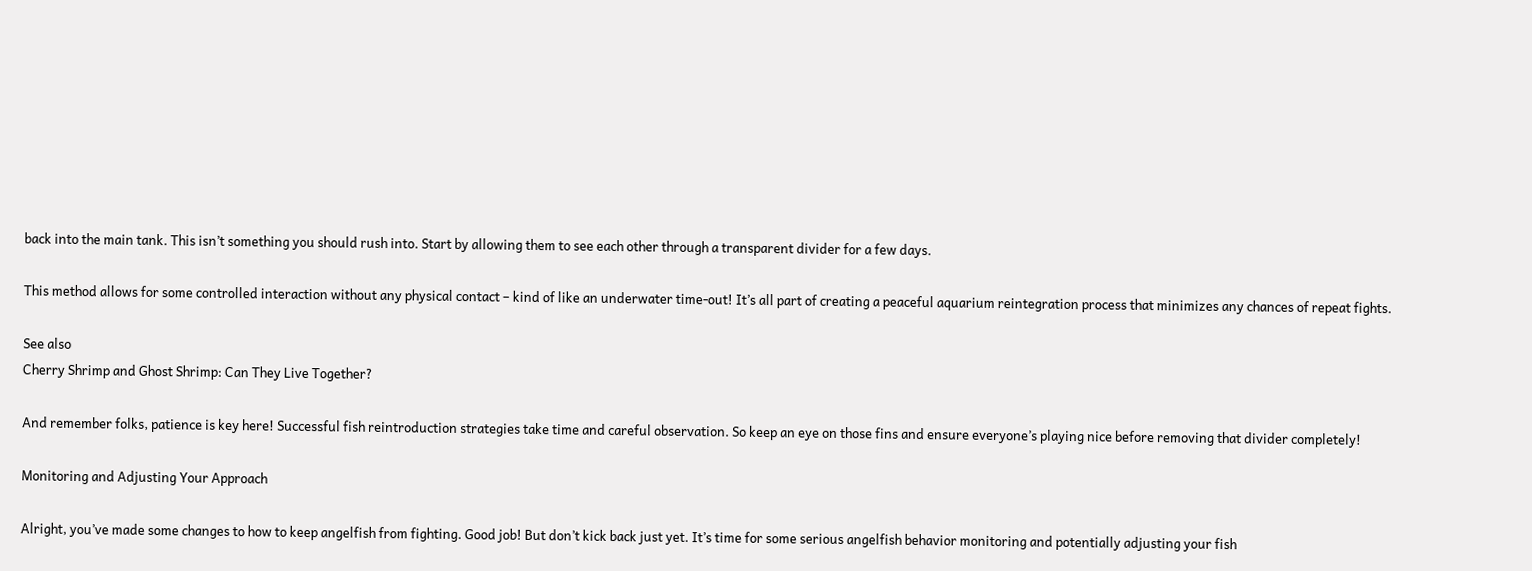back into the main tank. This isn’t something you should rush into. Start by allowing them to see each other through a transparent divider for a few days.

This method allows for some controlled interaction without any physical contact – kind of like an underwater time-out! It’s all part of creating a peaceful aquarium reintegration process that minimizes any chances of repeat fights.

See also
Cherry Shrimp and Ghost Shrimp: Can They Live Together?

And remember folks, patience is key here! Successful fish reintroduction strategies take time and careful observation. So keep an eye on those fins and ensure everyone’s playing nice before removing that divider completely!

Monitoring and Adjusting Your Approach

Alright, you’ve made some changes to how to keep angelfish from fighting. Good job! But don’t kick back just yet. It’s time for some serious angelfish behavior monitoring and potentially adjusting your fish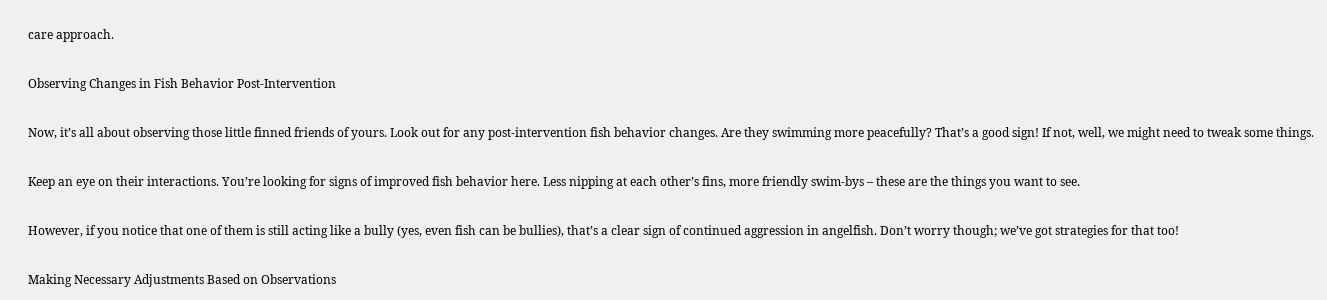care approach.

Observing Changes in Fish Behavior Post-Intervention

Now, it’s all about observing those little finned friends of yours. Look out for any post-intervention fish behavior changes. Are they swimming more peacefully? That’s a good sign! If not, well, we might need to tweak some things.

Keep an eye on their interactions. You’re looking for signs of improved fish behavior here. Less nipping at each other’s fins, more friendly swim-bys – these are the things you want to see.

However, if you notice that one of them is still acting like a bully (yes, even fish can be bullies), that’s a clear sign of continued aggression in angelfish. Don’t worry though; we’ve got strategies for that too!

Making Necessary Adjustments Based on Observations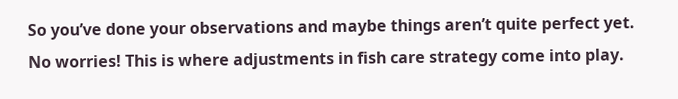So you’ve done your observations and maybe things aren’t quite perfect yet. No worries! This is where adjustments in fish care strategy come into play.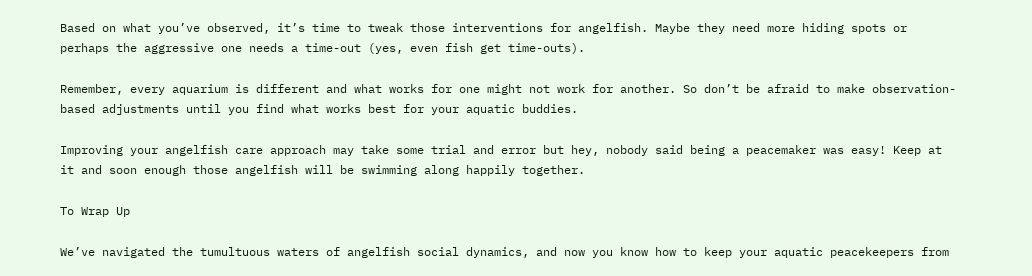Based on what you’ve observed, it’s time to tweak those interventions for angelfish. Maybe they need more hiding spots or perhaps the aggressive one needs a time-out (yes, even fish get time-outs).

Remember, every aquarium is different and what works for one might not work for another. So don’t be afraid to make observation-based adjustments until you find what works best for your aquatic buddies.

Improving your angelfish care approach may take some trial and error but hey, nobody said being a peacemaker was easy! Keep at it and soon enough those angelfish will be swimming along happily together.

To Wrap Up

We’ve navigated the tumultuous waters of angelfish social dynamics, and now you know how to keep your aquatic peacekeepers from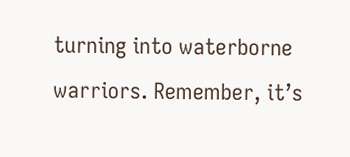turning into waterborne warriors. Remember, it’s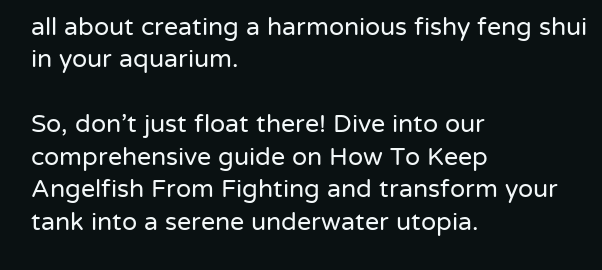all about creating a harmonious fishy feng shui in your aquarium.

So, don’t just float there! Dive into our comprehensive guide on How To Keep Angelfish From Fighting and transform your tank into a serene underwater utopia.